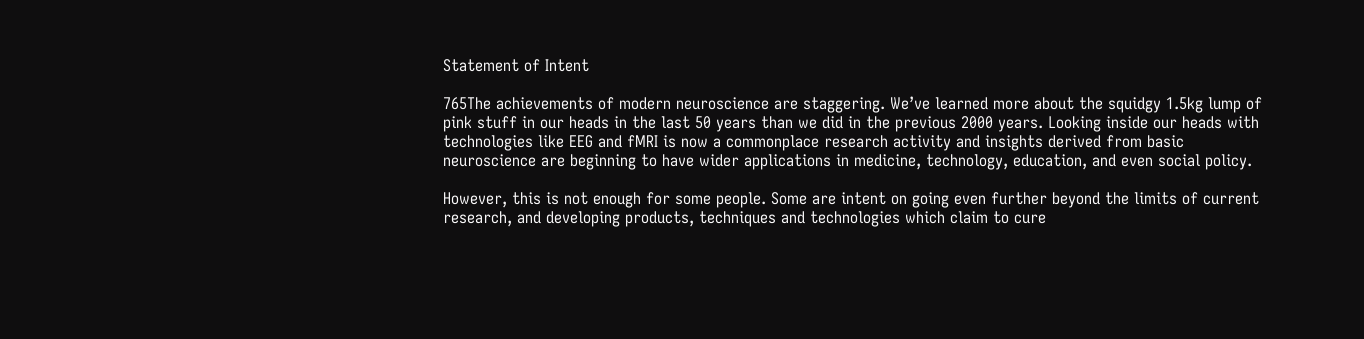Statement of Intent

765The achievements of modern neuroscience are staggering. We’ve learned more about the squidgy 1.5kg lump of pink stuff in our heads in the last 50 years than we did in the previous 2000 years. Looking inside our heads with technologies like EEG and fMRI is now a commonplace research activity and insights derived from basic neuroscience are beginning to have wider applications in medicine, technology, education, and even social policy.

However, this is not enough for some people. Some are intent on going even further beyond the limits of current research, and developing products, techniques and technologies which claim to cure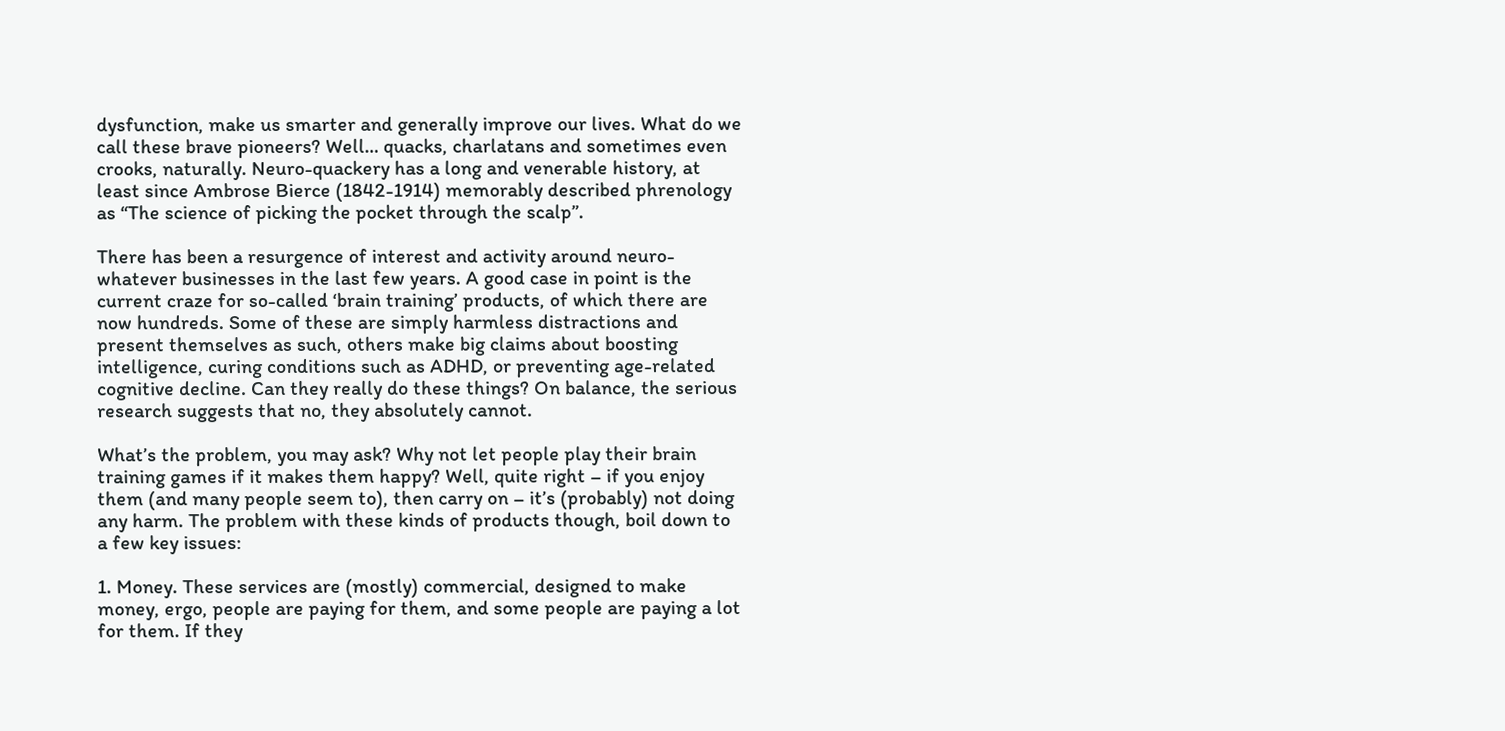dysfunction, make us smarter and generally improve our lives. What do we call these brave pioneers? Well… quacks, charlatans and sometimes even crooks, naturally. Neuro-quackery has a long and venerable history, at least since Ambrose Bierce (1842-1914) memorably described phrenology as “The science of picking the pocket through the scalp”.

There has been a resurgence of interest and activity around neuro-whatever businesses in the last few years. A good case in point is the current craze for so-called ‘brain training’ products, of which there are now hundreds. Some of these are simply harmless distractions and present themselves as such, others make big claims about boosting intelligence, curing conditions such as ADHD, or preventing age-related cognitive decline. Can they really do these things? On balance, the serious research suggests that no, they absolutely cannot.

What’s the problem, you may ask? Why not let people play their brain training games if it makes them happy? Well, quite right – if you enjoy them (and many people seem to), then carry on – it’s (probably) not doing any harm. The problem with these kinds of products though, boil down to a few key issues:

1. Money. These services are (mostly) commercial, designed to make money, ergo, people are paying for them, and some people are paying a lot for them. If they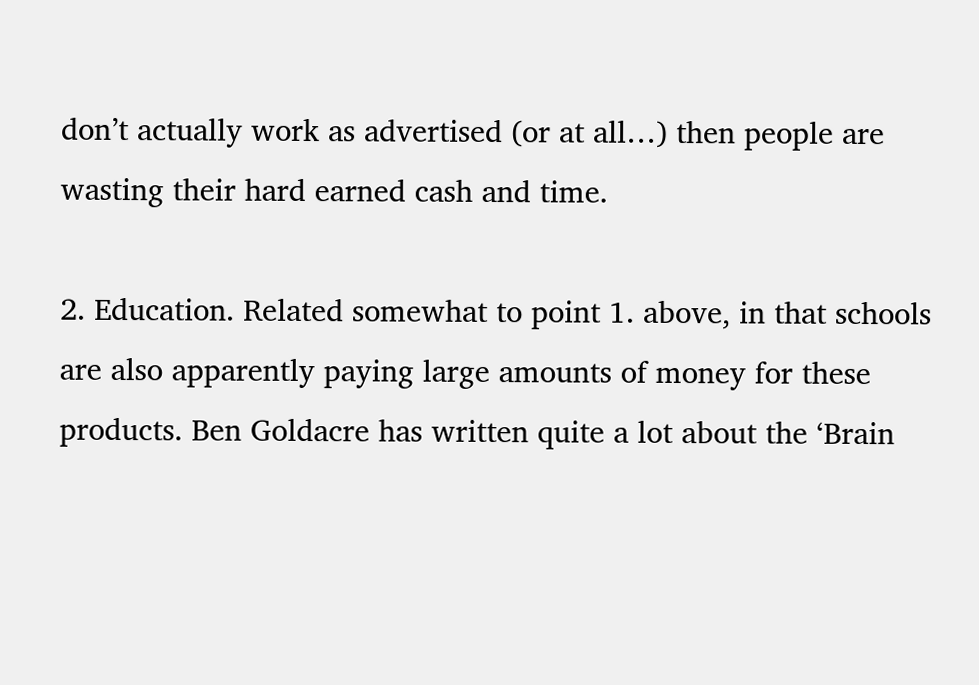don’t actually work as advertised (or at all…) then people are wasting their hard earned cash and time.

2. Education. Related somewhat to point 1. above, in that schools are also apparently paying large amounts of money for these products. Ben Goldacre has written quite a lot about the ‘Brain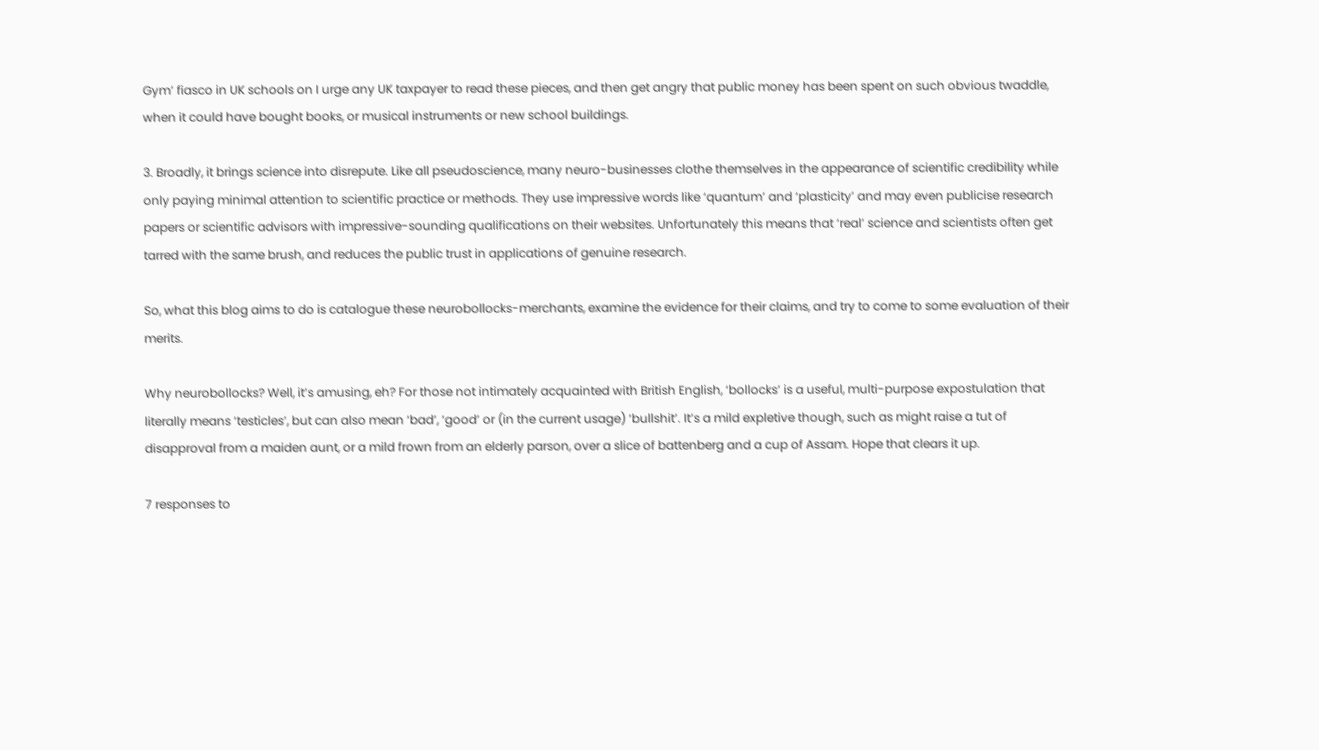Gym’ fiasco in UK schools on I urge any UK taxpayer to read these pieces, and then get angry that public money has been spent on such obvious twaddle, when it could have bought books, or musical instruments or new school buildings.

3. Broadly, it brings science into disrepute. Like all pseudoscience, many neuro-businesses clothe themselves in the appearance of scientific credibility while only paying minimal attention to scientific practice or methods. They use impressive words like ‘quantum’ and ‘plasticity’ and may even publicise research papers or scientific advisors with impressive-sounding qualifications on their websites. Unfortunately this means that ‘real’ science and scientists often get tarred with the same brush, and reduces the public trust in applications of genuine research.

So, what this blog aims to do is catalogue these neurobollocks-merchants, examine the evidence for their claims, and try to come to some evaluation of their merits.

Why neurobollocks? Well, it’s amusing, eh? For those not intimately acquainted with British English, ‘bollocks’ is a useful, multi-purpose expostulation that literally means ‘testicles’, but can also mean ‘bad’, ‘good’ or (in the current usage) ‘bullshit’. It’s a mild expletive though, such as might raise a tut of disapproval from a maiden aunt, or a mild frown from an elderly parson, over a slice of battenberg and a cup of Assam. Hope that clears it up.

7 responses to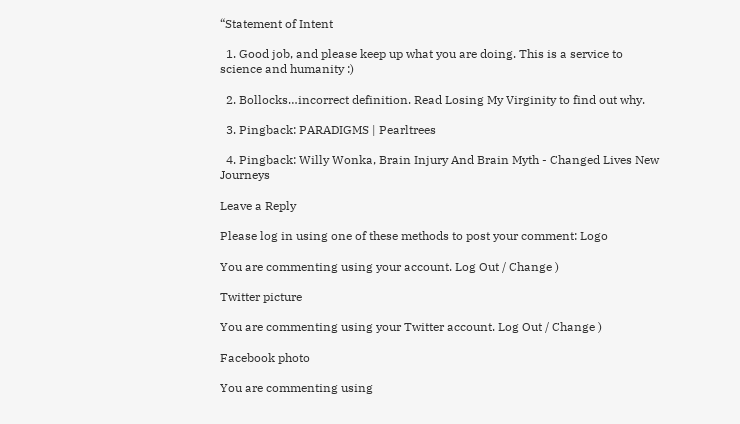“Statement of Intent

  1. Good job, and please keep up what you are doing. This is a service to science and humanity :)

  2. Bollocks…incorrect definition. Read Losing My Virginity to find out why.

  3. Pingback: PARADIGMS | Pearltrees

  4. Pingback: Willy Wonka, Brain Injury And Brain Myth - Changed Lives New Journeys

Leave a Reply

Please log in using one of these methods to post your comment: Logo

You are commenting using your account. Log Out / Change )

Twitter picture

You are commenting using your Twitter account. Log Out / Change )

Facebook photo

You are commenting using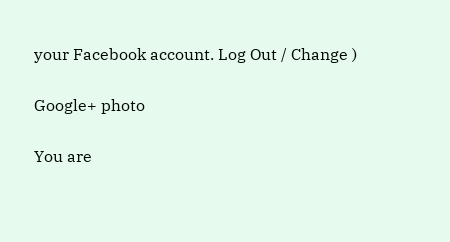your Facebook account. Log Out / Change )

Google+ photo

You are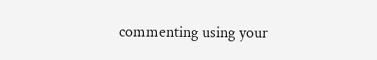commenting using your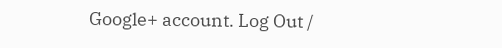Google+ account. Log Out /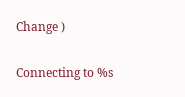Change )

Connecting to %s